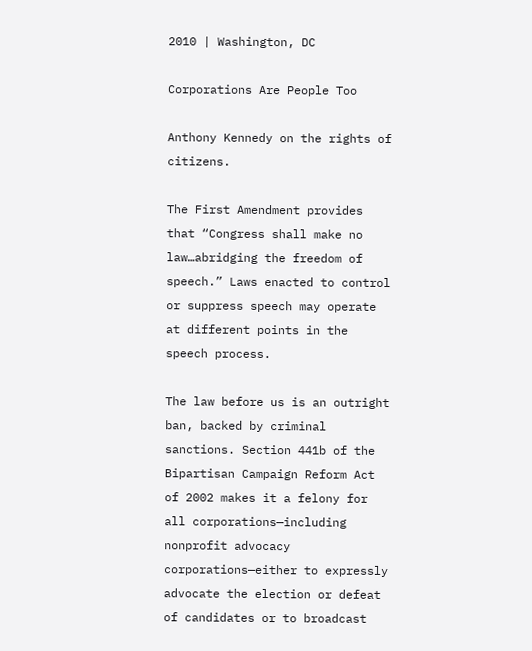2010 | Washington, DC

Corporations Are People Too

Anthony Kennedy on the rights of citizens.

The First Amendment provides that “Congress shall make no law…abridging the freedom of speech.” Laws enacted to control or suppress speech may operate at different points in the speech process.

The law before us is an outright ban, backed by criminal sanctions. Section 441b of the Bipartisan Campaign Reform Act of 2002 makes it a felony for all corporations—including nonprofit advocacy corporations—either to expressly advocate the election or defeat of candidates or to broadcast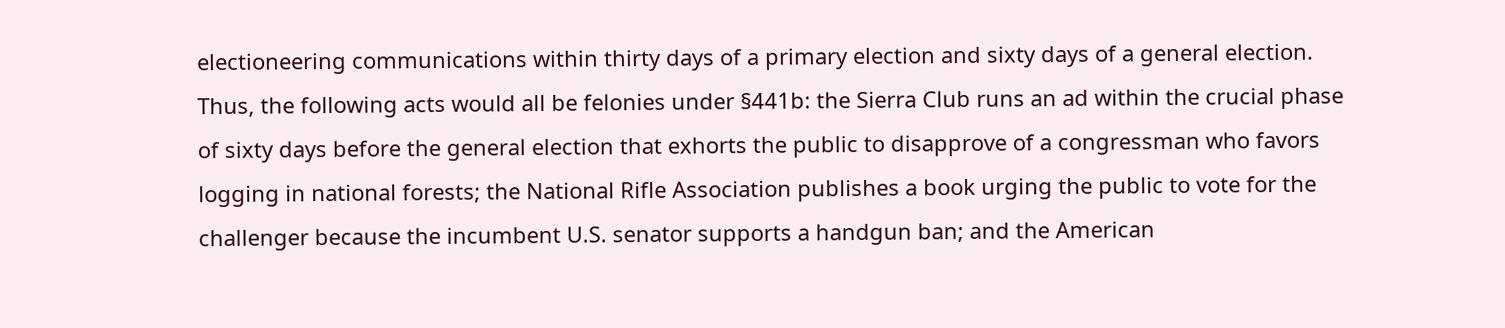electioneering communications within thirty days of a primary election and sixty days of a general election. Thus, the following acts would all be felonies under §441b: the Sierra Club runs an ad within the crucial phase of sixty days before the general election that exhorts the public to disapprove of a congressman who favors logging in national forests; the National Rifle Association publishes a book urging the public to vote for the challenger because the incumbent U.S. senator supports a handgun ban; and the American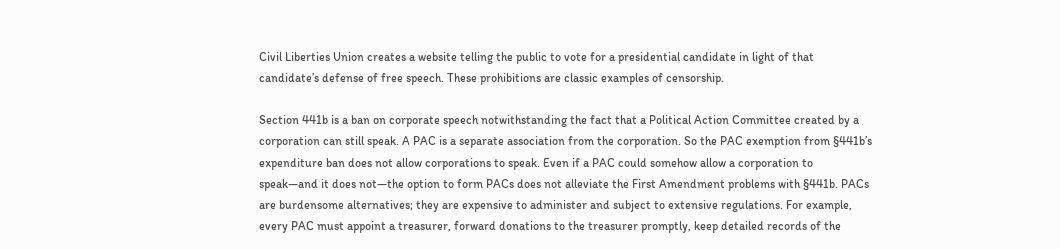Civil Liberties Union creates a website telling the public to vote for a presidential candidate in light of that candidate’s defense of free speech. These prohibitions are classic examples of censorship.

Section 441b is a ban on corporate speech notwithstanding the fact that a Political Action Committee created by a corporation can still speak. A PAC is a separate association from the corporation. So the PAC exemption from §441b’s expenditure ban does not allow corporations to speak. Even if a PAC could somehow allow a corporation to speak—and it does not—the option to form PACs does not alleviate the First Amendment problems with §441b. PACs are burdensome alternatives; they are expensive to administer and subject to extensive regulations. For example, every PAC must appoint a treasurer, forward donations to the treasurer promptly, keep detailed records of the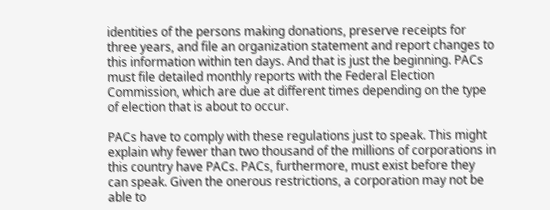identities of the persons making donations, preserve receipts for three years, and file an organization statement and report changes to this information within ten days. And that is just the beginning. PACs must file detailed monthly reports with the Federal Election Commission, which are due at different times depending on the type of election that is about to occur.

PACs have to comply with these regulations just to speak. This might explain why fewer than two thousand of the millions of corporations in this country have PACs. PACs, furthermore, must exist before they can speak. Given the onerous restrictions, a corporation may not be able to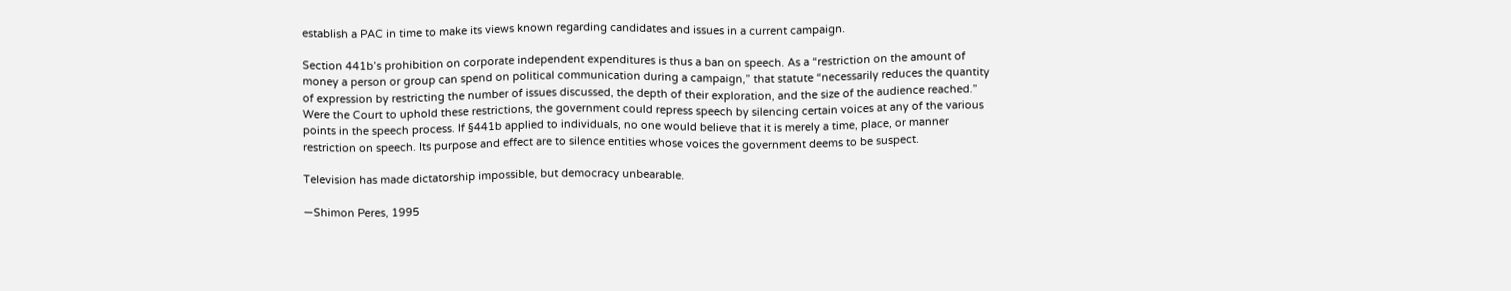establish a PAC in time to make its views known regarding candidates and issues in a current campaign.

Section 441b’s prohibition on corporate independent expenditures is thus a ban on speech. As a “restriction on the amount of money a person or group can spend on political communication during a campaign,” that statute “necessarily reduces the quantity of expression by restricting the number of issues discussed, the depth of their exploration, and the size of the audience reached.” Were the Court to uphold these restrictions, the government could repress speech by silencing certain voices at any of the various points in the speech process. If §441b applied to individuals, no one would believe that it is merely a time, place, or manner restriction on speech. Its purpose and effect are to silence entities whose voices the government deems to be suspect.

Television has made dictatorship impossible, but democracy unbearable.

—Shimon Peres, 1995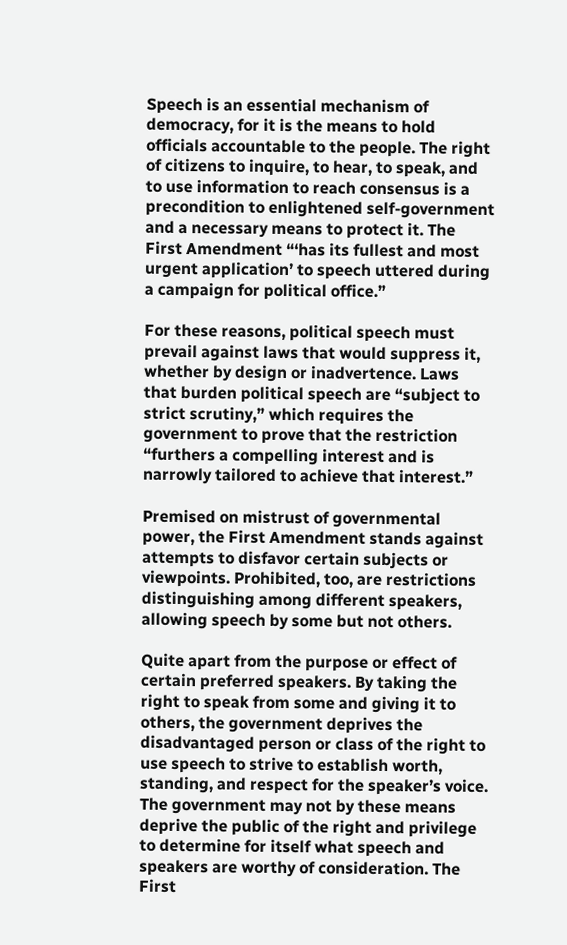Speech is an essential mechanism of democracy, for it is the means to hold officials accountable to the people. The right of citizens to inquire, to hear, to speak, and to use information to reach consensus is a precondition to enlightened self-government and a necessary means to protect it. The First Amendment “‘has its fullest and most urgent application’ to speech uttered during a campaign for political office.”

For these reasons, political speech must prevail against laws that would suppress it, whether by design or inadvertence. Laws that burden political speech are “subject to strict scrutiny,” which requires the government to prove that the restriction “furthers a compelling interest and is narrowly tailored to achieve that interest.”

Premised on mistrust of governmental power, the First Amendment stands against attempts to disfavor certain subjects or viewpoints. Prohibited, too, are restrictions distinguishing among different speakers, allowing speech by some but not others.

Quite apart from the purpose or effect of certain preferred speakers. By taking the right to speak from some and giving it to others, the government deprives the disadvantaged person or class of the right to use speech to strive to establish worth, standing, and respect for the speaker’s voice. The government may not by these means deprive the public of the right and privilege to determine for itself what speech and speakers are worthy of consideration. The First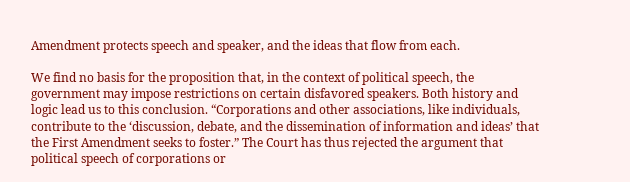Amendment protects speech and speaker, and the ideas that flow from each.

We find no basis for the proposition that, in the context of political speech, the government may impose restrictions on certain disfavored speakers. Both history and logic lead us to this conclusion. “Corporations and other associations, like individuals, contribute to the ‘discussion, debate, and the dissemination of information and ideas’ that the First Amendment seeks to foster.” The Court has thus rejected the argument that political speech of corporations or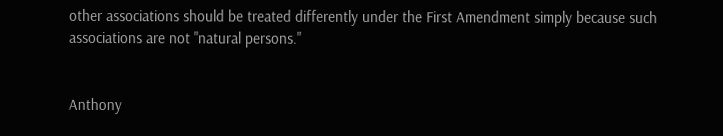other associations should be treated differently under the First Amendment simply because such associations are not "natural persons."


Anthony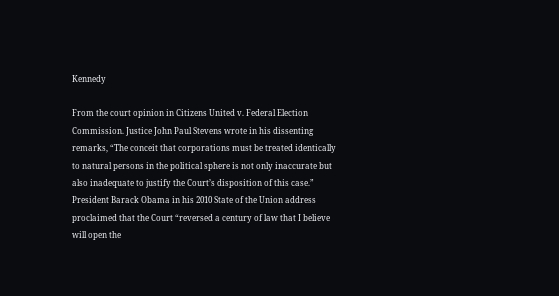Kennedy

From the court opinion in Citizens United v. Federal Election Commission. Justice John Paul Stevens wrote in his dissenting remarks, “The conceit that corporations must be treated identically to natural persons in the political sphere is not only inaccurate but also inadequate to justify the Court’s disposition of this case.” President Barack Obama in his 2010 State of the Union address proclaimed that the Court “reversed a century of law that I believe will open the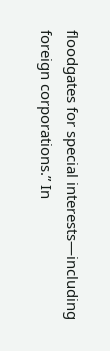floodgates for special interests—including foreign corporations.” In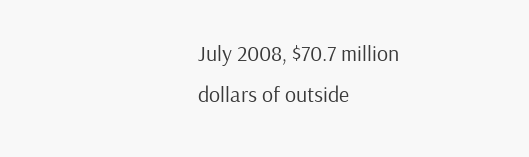July 2008, $70.7 million dollars of outside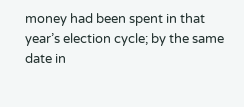money had been spent in that year’s election cycle; by the same date in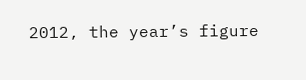2012, the year’s figure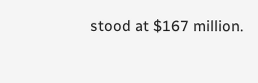stood at $167 million.